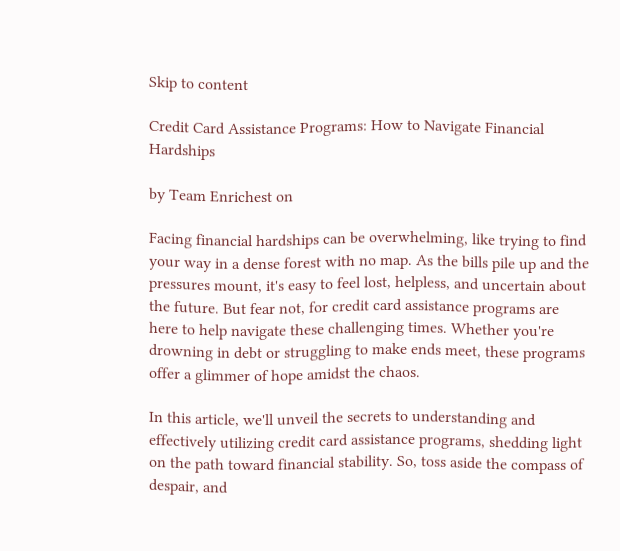Skip to content

Credit Card Assistance Programs: How to Navigate Financial Hardships

by Team Enrichest on

Facing financial hardships can be overwhelming, like trying to find your way in a dense forest with no map. As the bills pile up and the pressures mount, it's easy to feel lost, helpless, and uncertain about the future. But fear not, for credit card assistance programs are here to help navigate these challenging times. Whether you're drowning in debt or struggling to make ends meet, these programs offer a glimmer of hope amidst the chaos.

In this article, we'll unveil the secrets to understanding and effectively utilizing credit card assistance programs, shedding light on the path toward financial stability. So, toss aside the compass of despair, and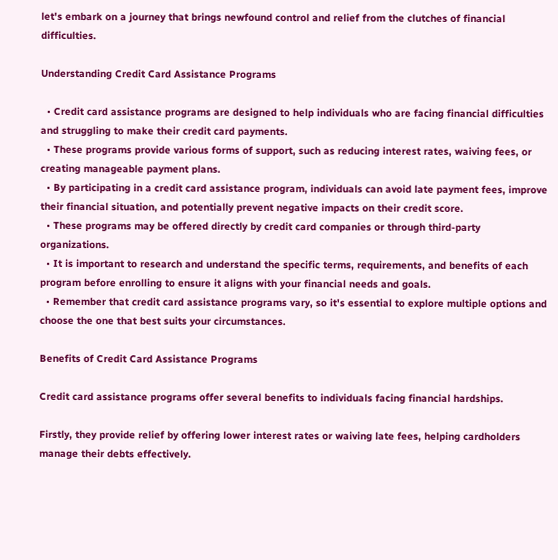let's embark on a journey that brings newfound control and relief from the clutches of financial difficulties.

Understanding Credit Card Assistance Programs

  • Credit card assistance programs are designed to help individuals who are facing financial difficulties and struggling to make their credit card payments.
  • These programs provide various forms of support, such as reducing interest rates, waiving fees, or creating manageable payment plans.
  • By participating in a credit card assistance program, individuals can avoid late payment fees, improve their financial situation, and potentially prevent negative impacts on their credit score.
  • These programs may be offered directly by credit card companies or through third-party organizations.
  • It is important to research and understand the specific terms, requirements, and benefits of each program before enrolling to ensure it aligns with your financial needs and goals.
  • Remember that credit card assistance programs vary, so it's essential to explore multiple options and choose the one that best suits your circumstances.

Benefits of Credit Card Assistance Programs

Credit card assistance programs offer several benefits to individuals facing financial hardships.

Firstly, they provide relief by offering lower interest rates or waiving late fees, helping cardholders manage their debts effectively.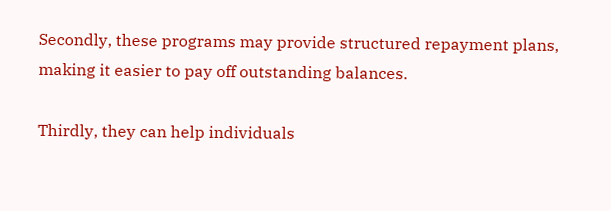Secondly, these programs may provide structured repayment plans, making it easier to pay off outstanding balances.

Thirdly, they can help individuals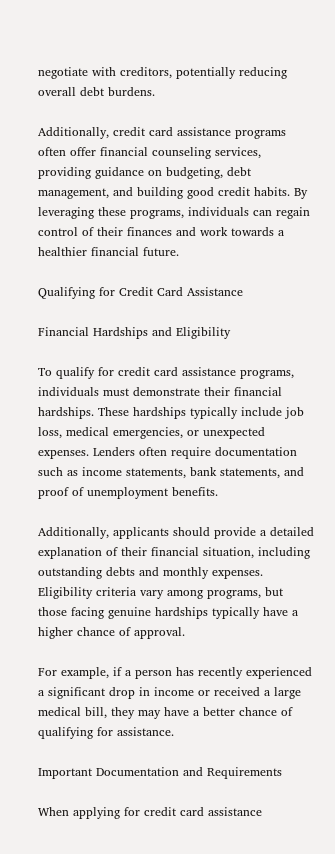negotiate with creditors, potentially reducing overall debt burdens.

Additionally, credit card assistance programs often offer financial counseling services, providing guidance on budgeting, debt management, and building good credit habits. By leveraging these programs, individuals can regain control of their finances and work towards a healthier financial future.

Qualifying for Credit Card Assistance

Financial Hardships and Eligibility

To qualify for credit card assistance programs, individuals must demonstrate their financial hardships. These hardships typically include job loss, medical emergencies, or unexpected expenses. Lenders often require documentation such as income statements, bank statements, and proof of unemployment benefits.

Additionally, applicants should provide a detailed explanation of their financial situation, including outstanding debts and monthly expenses. Eligibility criteria vary among programs, but those facing genuine hardships typically have a higher chance of approval.

For example, if a person has recently experienced a significant drop in income or received a large medical bill, they may have a better chance of qualifying for assistance.

Important Documentation and Requirements

When applying for credit card assistance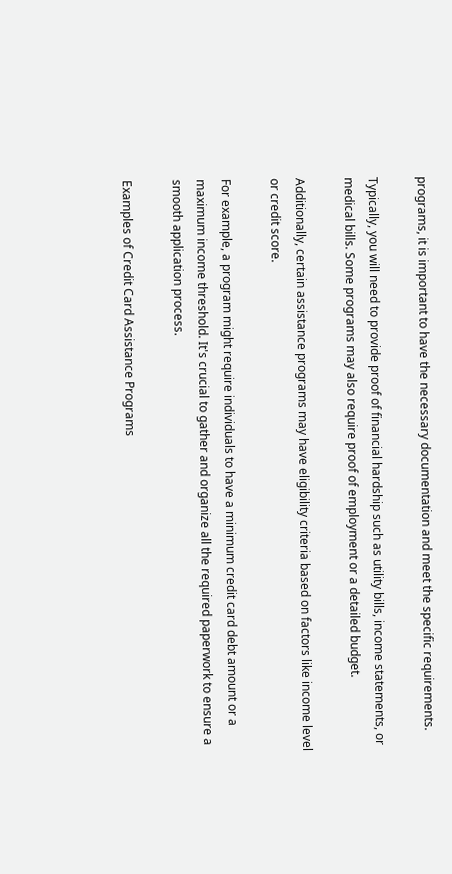programs, it is important to have the necessary documentation and meet the specific requirements.

Typically, you will need to provide proof of financial hardship such as utility bills, income statements, or medical bills. Some programs may also require proof of employment or a detailed budget.

Additionally, certain assistance programs may have eligibility criteria based on factors like income level or credit score.

For example, a program might require individuals to have a minimum credit card debt amount or a maximum income threshold. It's crucial to gather and organize all the required paperwork to ensure a smooth application process.

Examples of Credit Card Assistance Programs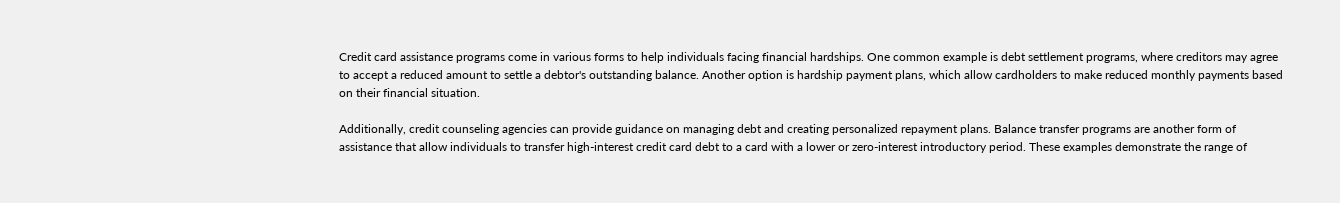Credit card assistance programs come in various forms to help individuals facing financial hardships. One common example is debt settlement programs, where creditors may agree to accept a reduced amount to settle a debtor's outstanding balance. Another option is hardship payment plans, which allow cardholders to make reduced monthly payments based on their financial situation.

Additionally, credit counseling agencies can provide guidance on managing debt and creating personalized repayment plans. Balance transfer programs are another form of assistance that allow individuals to transfer high-interest credit card debt to a card with a lower or zero-interest introductory period. These examples demonstrate the range of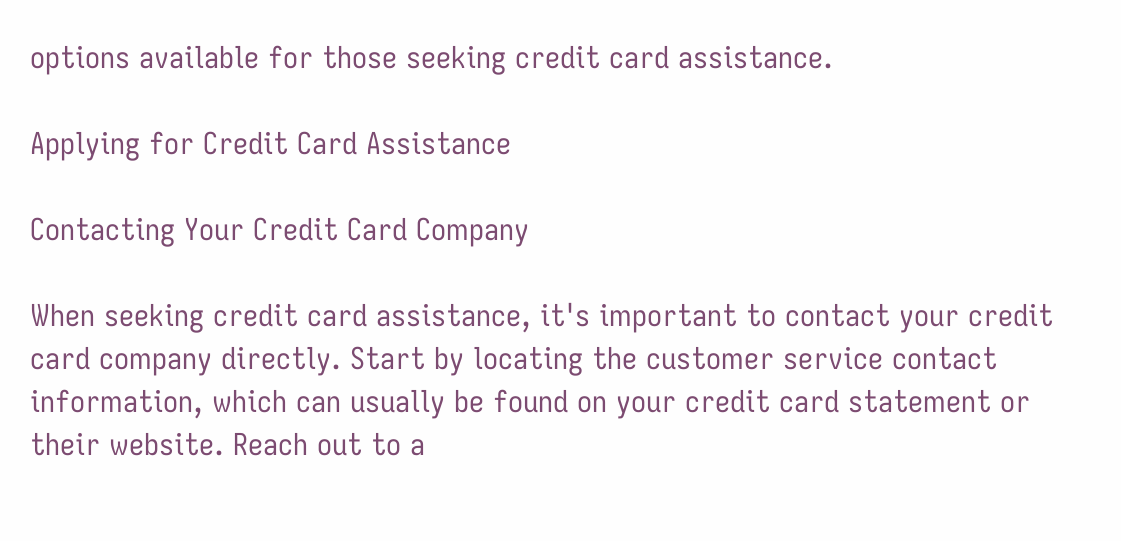options available for those seeking credit card assistance.

Applying for Credit Card Assistance

Contacting Your Credit Card Company

When seeking credit card assistance, it's important to contact your credit card company directly. Start by locating the customer service contact information, which can usually be found on your credit card statement or their website. Reach out to a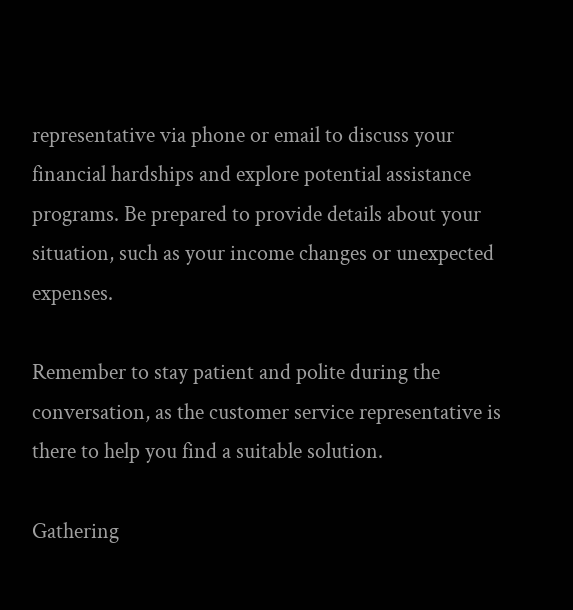representative via phone or email to discuss your financial hardships and explore potential assistance programs. Be prepared to provide details about your situation, such as your income changes or unexpected expenses.

Remember to stay patient and polite during the conversation, as the customer service representative is there to help you find a suitable solution.

Gathering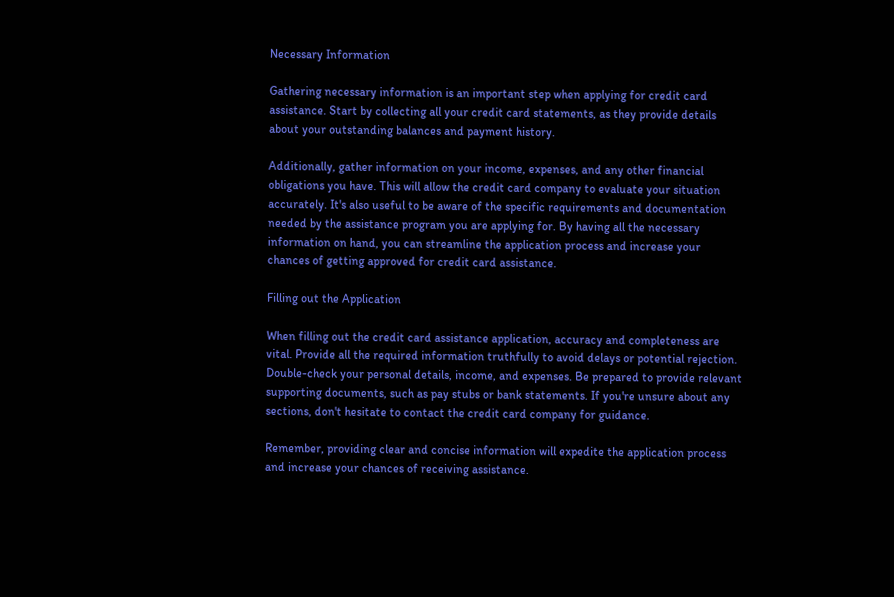Necessary Information

Gathering necessary information is an important step when applying for credit card assistance. Start by collecting all your credit card statements, as they provide details about your outstanding balances and payment history.

Additionally, gather information on your income, expenses, and any other financial obligations you have. This will allow the credit card company to evaluate your situation accurately. It's also useful to be aware of the specific requirements and documentation needed by the assistance program you are applying for. By having all the necessary information on hand, you can streamline the application process and increase your chances of getting approved for credit card assistance.

Filling out the Application

When filling out the credit card assistance application, accuracy and completeness are vital. Provide all the required information truthfully to avoid delays or potential rejection. Double-check your personal details, income, and expenses. Be prepared to provide relevant supporting documents, such as pay stubs or bank statements. If you're unsure about any sections, don't hesitate to contact the credit card company for guidance.

Remember, providing clear and concise information will expedite the application process and increase your chances of receiving assistance.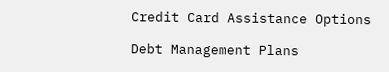Credit Card Assistance Options

Debt Management Plans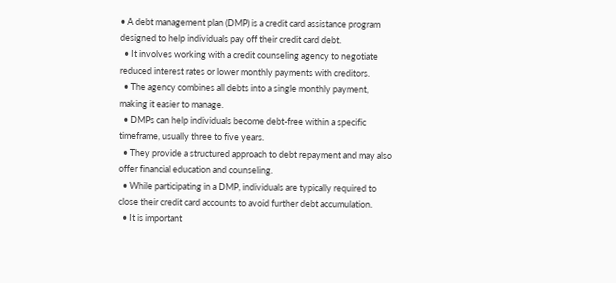• A debt management plan (DMP) is a credit card assistance program designed to help individuals pay off their credit card debt.
  • It involves working with a credit counseling agency to negotiate reduced interest rates or lower monthly payments with creditors.
  • The agency combines all debts into a single monthly payment, making it easier to manage.
  • DMPs can help individuals become debt-free within a specific timeframe, usually three to five years.
  • They provide a structured approach to debt repayment and may also offer financial education and counseling.
  • While participating in a DMP, individuals are typically required to close their credit card accounts to avoid further debt accumulation.
  • It is important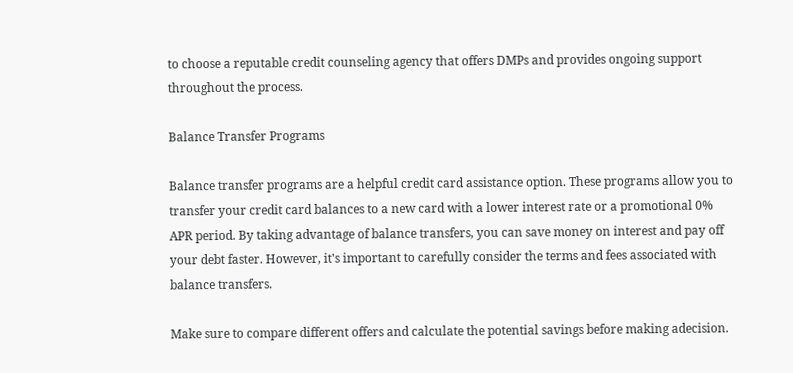to choose a reputable credit counseling agency that offers DMPs and provides ongoing support throughout the process.

Balance Transfer Programs

Balance transfer programs are a helpful credit card assistance option. These programs allow you to transfer your credit card balances to a new card with a lower interest rate or a promotional 0% APR period. By taking advantage of balance transfers, you can save money on interest and pay off your debt faster. However, it's important to carefully consider the terms and fees associated with balance transfers.

Make sure to compare different offers and calculate the potential savings before making adecision.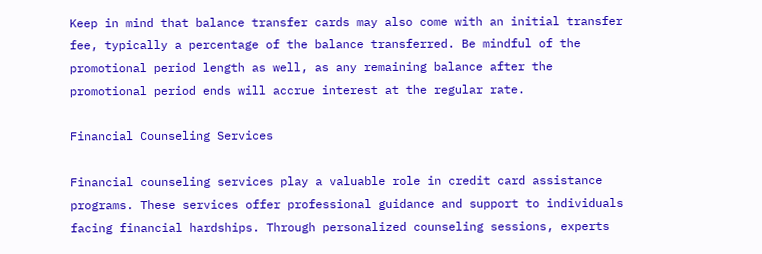Keep in mind that balance transfer cards may also come with an initial transfer fee, typically a percentage of the balance transferred. Be mindful of the promotional period length as well, as any remaining balance after the promotional period ends will accrue interest at the regular rate.

Financial Counseling Services

Financial counseling services play a valuable role in credit card assistance programs. These services offer professional guidance and support to individuals facing financial hardships. Through personalized counseling sessions, experts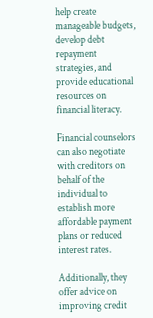help create manageable budgets, develop debt repayment strategies, and provide educational resources on financial literacy.

Financial counselors can also negotiate with creditors on behalf of the individual to establish more affordable payment plans or reduced interest rates.

Additionally, they offer advice on improving credit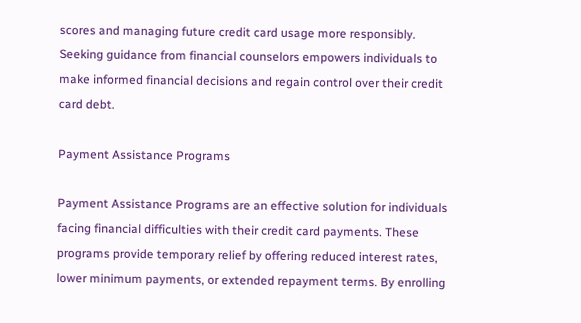scores and managing future credit card usage more responsibly. Seeking guidance from financial counselors empowers individuals to make informed financial decisions and regain control over their credit card debt.

Payment Assistance Programs

Payment Assistance Programs are an effective solution for individuals facing financial difficulties with their credit card payments. These programs provide temporary relief by offering reduced interest rates, lower minimum payments, or extended repayment terms. By enrolling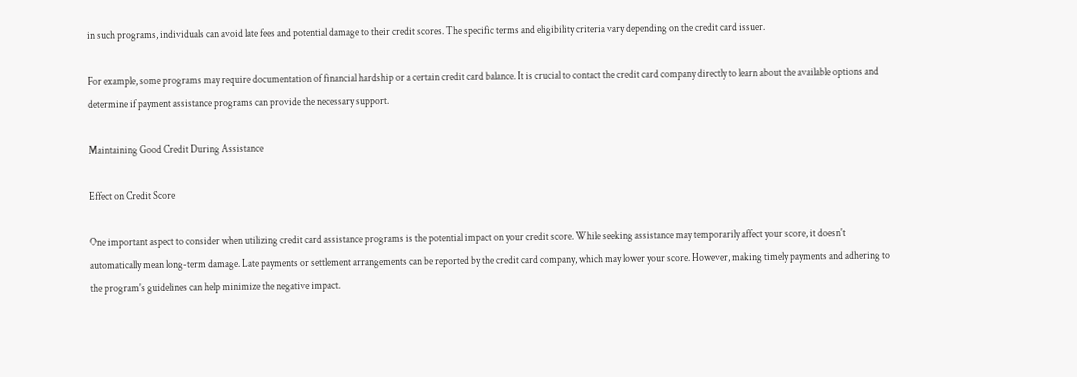in such programs, individuals can avoid late fees and potential damage to their credit scores. The specific terms and eligibility criteria vary depending on the credit card issuer.

For example, some programs may require documentation of financial hardship or a certain credit card balance. It is crucial to contact the credit card company directly to learn about the available options and determine if payment assistance programs can provide the necessary support.

Maintaining Good Credit During Assistance

Effect on Credit Score

One important aspect to consider when utilizing credit card assistance programs is the potential impact on your credit score. While seeking assistance may temporarily affect your score, it doesn't automatically mean long-term damage. Late payments or settlement arrangements can be reported by the credit card company, which may lower your score. However, making timely payments and adhering to the program's guidelines can help minimize the negative impact.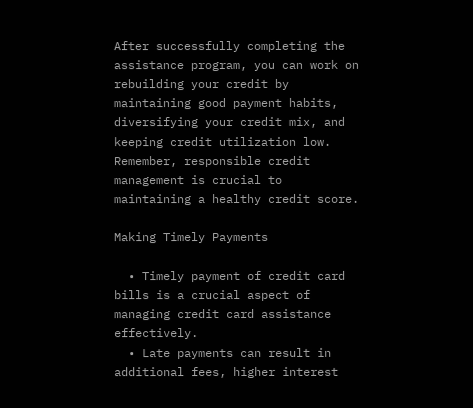After successfully completing the assistance program, you can work on rebuilding your credit by maintaining good payment habits, diversifying your credit mix, and keeping credit utilization low. Remember, responsible credit management is crucial to maintaining a healthy credit score.

Making Timely Payments

  • Timely payment of credit card bills is a crucial aspect of managing credit card assistance effectively.
  • Late payments can result in additional fees, higher interest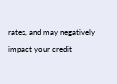rates, and may negatively impact your credit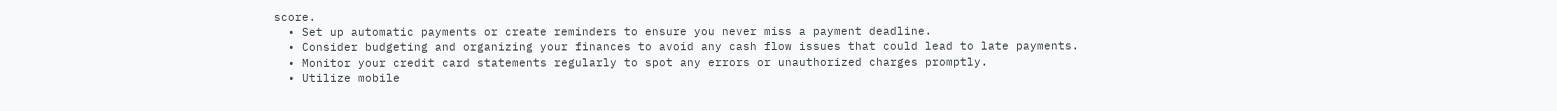score.
  • Set up automatic payments or create reminders to ensure you never miss a payment deadline.
  • Consider budgeting and organizing your finances to avoid any cash flow issues that could lead to late payments.
  • Monitor your credit card statements regularly to spot any errors or unauthorized charges promptly.
  • Utilize mobile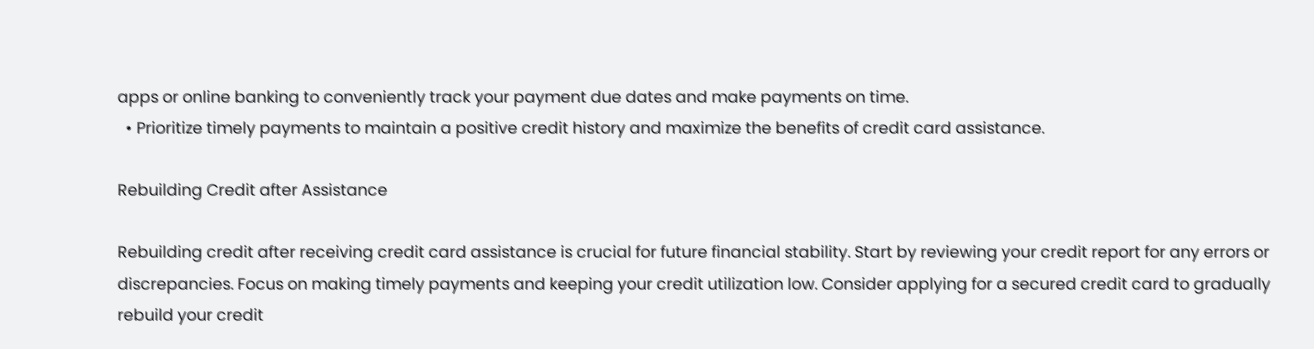apps or online banking to conveniently track your payment due dates and make payments on time.
  • Prioritize timely payments to maintain a positive credit history and maximize the benefits of credit card assistance.

Rebuilding Credit after Assistance

Rebuilding credit after receiving credit card assistance is crucial for future financial stability. Start by reviewing your credit report for any errors or discrepancies. Focus on making timely payments and keeping your credit utilization low. Consider applying for a secured credit card to gradually rebuild your credit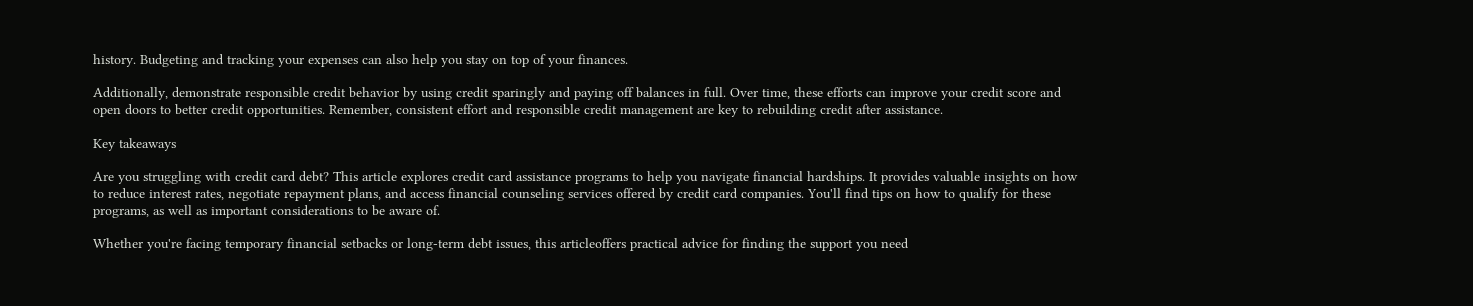history. Budgeting and tracking your expenses can also help you stay on top of your finances.

Additionally, demonstrate responsible credit behavior by using credit sparingly and paying off balances in full. Over time, these efforts can improve your credit score and open doors to better credit opportunities. Remember, consistent effort and responsible credit management are key to rebuilding credit after assistance.

Key takeaways

Are you struggling with credit card debt? This article explores credit card assistance programs to help you navigate financial hardships. It provides valuable insights on how to reduce interest rates, negotiate repayment plans, and access financial counseling services offered by credit card companies. You'll find tips on how to qualify for these programs, as well as important considerations to be aware of.

Whether you're facing temporary financial setbacks or long-term debt issues, this articleoffers practical advice for finding the support you need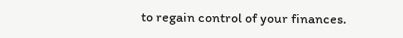to regain control of your finances.